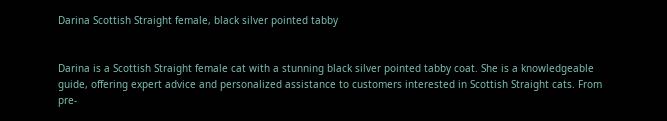Darina Scottish Straight female, black silver pointed tabby


Darina is a Scottish Straight female cat with a stunning black silver pointed tabby coat. She is a knowledgeable guide, offering expert advice and personalized assistance to customers interested in Scottish Straight cats. From pre-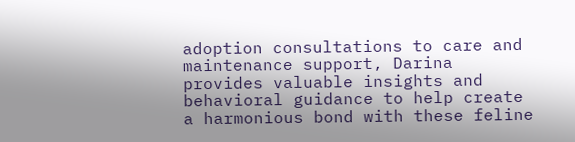adoption consultations to care and maintenance support, Darina provides valuable insights and behavioral guidance to help create a harmonious bond with these feline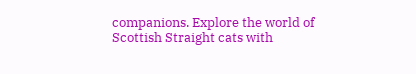companions. Explore the world of Scottish Straight cats with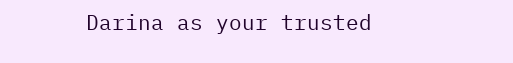Darina as your trusted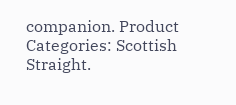companion. Product Categories: Scottish Straight.